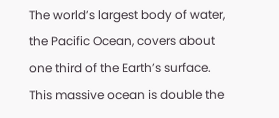The world’s largest body of water, the Pacific Ocean, covers about one third of the Earth’s surface. This massive ocean is double the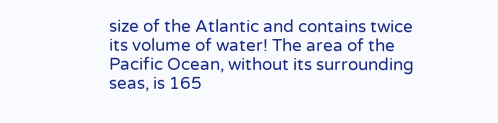size of the Atlantic and contains twice its volume of water! The area of the Pacific Ocean, without its surrounding seas, is 165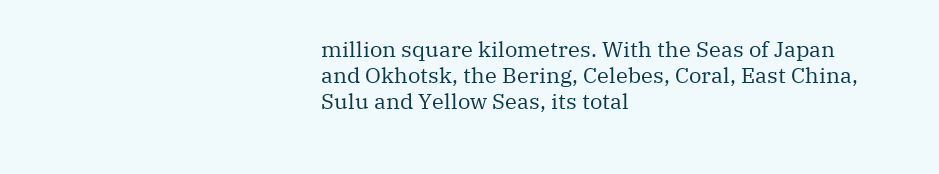million square kilometres. With the Seas of Japan and Okhotsk, the Bering, Celebes, Coral, East China, Sulu and Yellow Seas, its total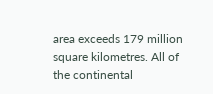area exceeds 179 million square kilometres. All of the continental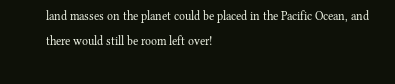land masses on the planet could be placed in the Pacific Ocean, and there would still be room left over!